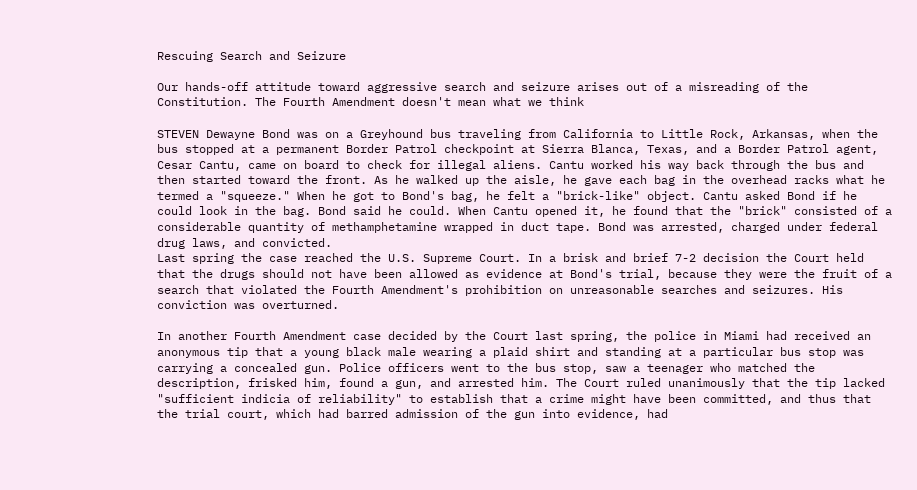Rescuing Search and Seizure

Our hands-off attitude toward aggressive search and seizure arises out of a misreading of the Constitution. The Fourth Amendment doesn't mean what we think

STEVEN Dewayne Bond was on a Greyhound bus traveling from California to Little Rock, Arkansas, when the bus stopped at a permanent Border Patrol checkpoint at Sierra Blanca, Texas, and a Border Patrol agent, Cesar Cantu, came on board to check for illegal aliens. Cantu worked his way back through the bus and then started toward the front. As he walked up the aisle, he gave each bag in the overhead racks what he termed a "squeeze." When he got to Bond's bag, he felt a "brick-like" object. Cantu asked Bond if he could look in the bag. Bond said he could. When Cantu opened it, he found that the "brick" consisted of a considerable quantity of methamphetamine wrapped in duct tape. Bond was arrested, charged under federal drug laws, and convicted.
Last spring the case reached the U.S. Supreme Court. In a brisk and brief 7-2 decision the Court held that the drugs should not have been allowed as evidence at Bond's trial, because they were the fruit of a search that violated the Fourth Amendment's prohibition on unreasonable searches and seizures. His conviction was overturned.

In another Fourth Amendment case decided by the Court last spring, the police in Miami had received an anonymous tip that a young black male wearing a plaid shirt and standing at a particular bus stop was carrying a concealed gun. Police officers went to the bus stop, saw a teenager who matched the description, frisked him, found a gun, and arrested him. The Court ruled unanimously that the tip lacked "sufficient indicia of reliability" to establish that a crime might have been committed, and thus that the trial court, which had barred admission of the gun into evidence, had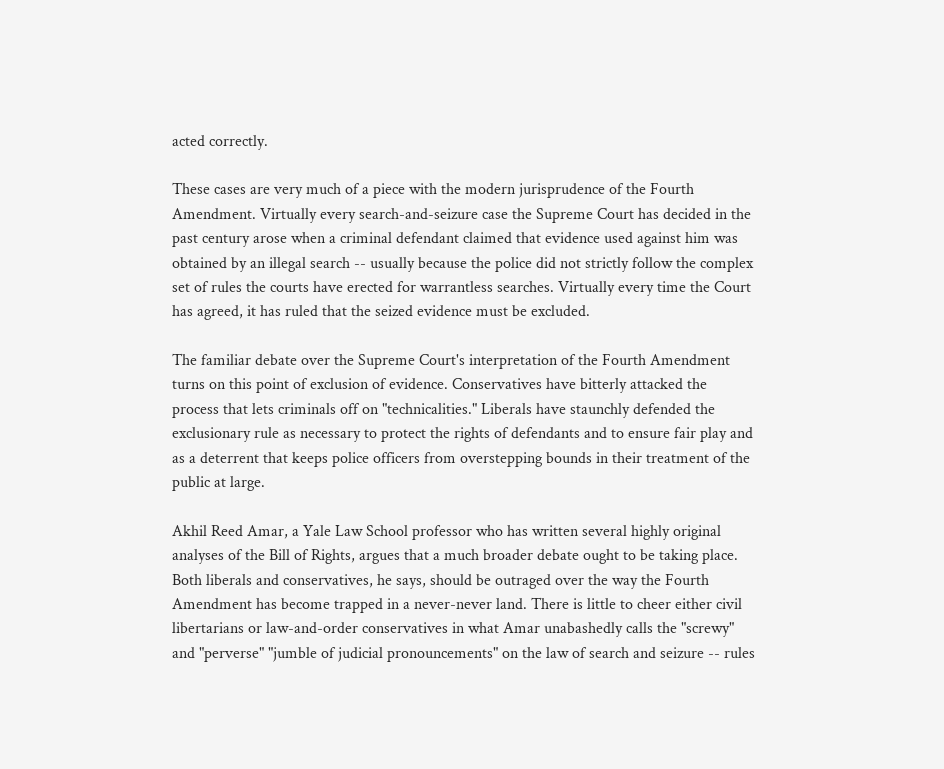acted correctly.

These cases are very much of a piece with the modern jurisprudence of the Fourth Amendment. Virtually every search-and-seizure case the Supreme Court has decided in the past century arose when a criminal defendant claimed that evidence used against him was obtained by an illegal search -- usually because the police did not strictly follow the complex set of rules the courts have erected for warrantless searches. Virtually every time the Court has agreed, it has ruled that the seized evidence must be excluded.

The familiar debate over the Supreme Court's interpretation of the Fourth Amendment turns on this point of exclusion of evidence. Conservatives have bitterly attacked the process that lets criminals off on "technicalities." Liberals have staunchly defended the exclusionary rule as necessary to protect the rights of defendants and to ensure fair play and as a deterrent that keeps police officers from overstepping bounds in their treatment of the public at large.

Akhil Reed Amar, a Yale Law School professor who has written several highly original analyses of the Bill of Rights, argues that a much broader debate ought to be taking place. Both liberals and conservatives, he says, should be outraged over the way the Fourth Amendment has become trapped in a never-never land. There is little to cheer either civil libertarians or law-and-order conservatives in what Amar unabashedly calls the "screwy" and "perverse" "jumble of judicial pronouncements" on the law of search and seizure -- rules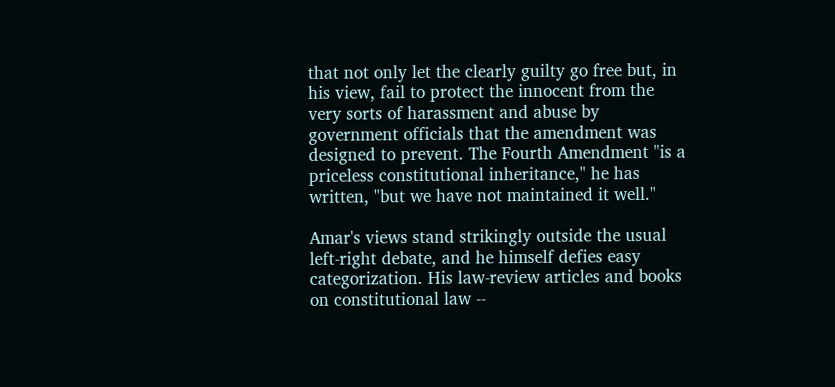that not only let the clearly guilty go free but, in his view, fail to protect the innocent from the very sorts of harassment and abuse by government officials that the amendment was designed to prevent. The Fourth Amendment "is a priceless constitutional inheritance," he has written, "but we have not maintained it well."

Amar's views stand strikingly outside the usual left-right debate, and he himself defies easy categorization. His law-review articles and books on constitutional law --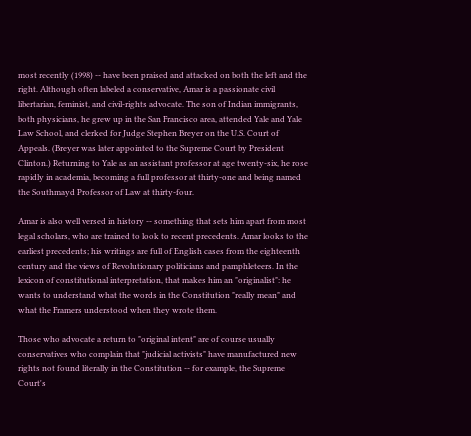most recently (1998) -- have been praised and attacked on both the left and the right. Although often labeled a conservative, Amar is a passionate civil libertarian, feminist, and civil-rights advocate. The son of Indian immigrants, both physicians, he grew up in the San Francisco area, attended Yale and Yale Law School, and clerked for Judge Stephen Breyer on the U.S. Court of Appeals. (Breyer was later appointed to the Supreme Court by President Clinton.) Returning to Yale as an assistant professor at age twenty-six, he rose rapidly in academia, becoming a full professor at thirty-one and being named the Southmayd Professor of Law at thirty-four.

Amar is also well versed in history -- something that sets him apart from most legal scholars, who are trained to look to recent precedents. Amar looks to the earliest precedents; his writings are full of English cases from the eighteenth century and the views of Revolutionary politicians and pamphleteers. In the lexicon of constitutional interpretation, that makes him an "originalist": he wants to understand what the words in the Constitution "really mean" and what the Framers understood when they wrote them.

Those who advocate a return to "original intent" are of course usually conservatives who complain that "judicial activists" have manufactured new rights not found literally in the Constitution -- for example, the Supreme Court's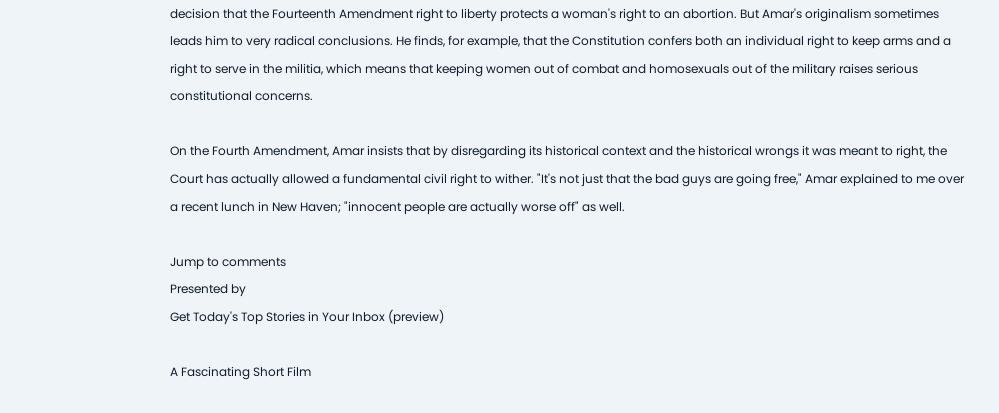decision that the Fourteenth Amendment right to liberty protects a woman's right to an abortion. But Amar's originalism sometimes leads him to very radical conclusions. He finds, for example, that the Constitution confers both an individual right to keep arms and a right to serve in the militia, which means that keeping women out of combat and homosexuals out of the military raises serious constitutional concerns.

On the Fourth Amendment, Amar insists that by disregarding its historical context and the historical wrongs it was meant to right, the Court has actually allowed a fundamental civil right to wither. "It's not just that the bad guys are going free," Amar explained to me over a recent lunch in New Haven; "innocent people are actually worse off" as well.

Jump to comments
Presented by
Get Today's Top Stories in Your Inbox (preview)

A Fascinating Short Film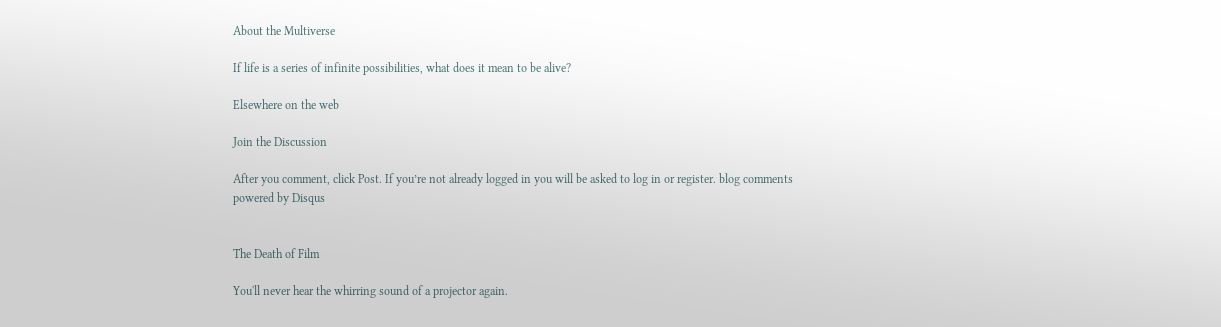About the Multiverse

If life is a series of infinite possibilities, what does it mean to be alive?

Elsewhere on the web

Join the Discussion

After you comment, click Post. If you’re not already logged in you will be asked to log in or register. blog comments powered by Disqus


The Death of Film

You'll never hear the whirring sound of a projector again.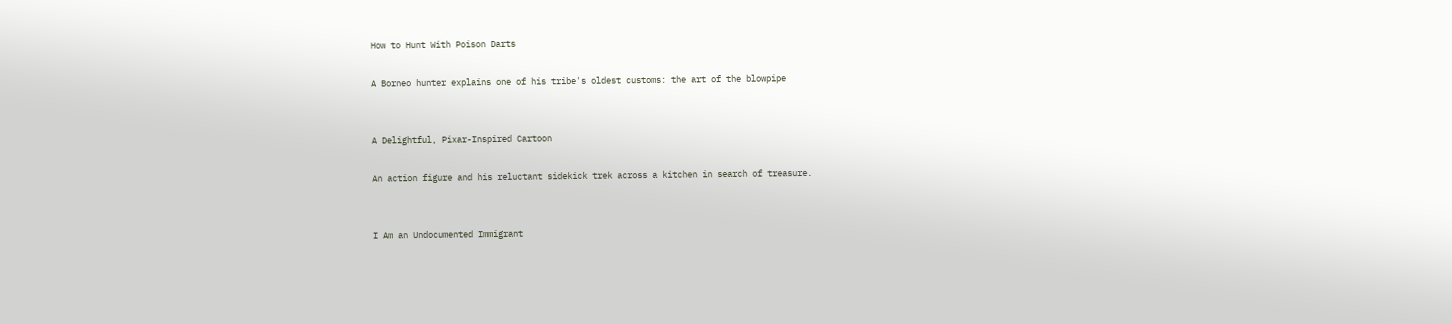How to Hunt With Poison Darts

A Borneo hunter explains one of his tribe's oldest customs: the art of the blowpipe


A Delightful, Pixar-Inspired Cartoon

An action figure and his reluctant sidekick trek across a kitchen in search of treasure.


I Am an Undocumented Immigrant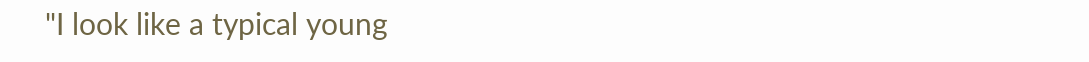"I look like a typical young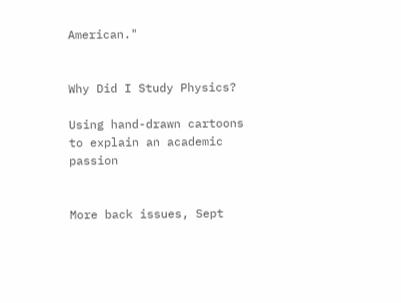American."


Why Did I Study Physics?

Using hand-drawn cartoons to explain an academic passion


More back issues, Sept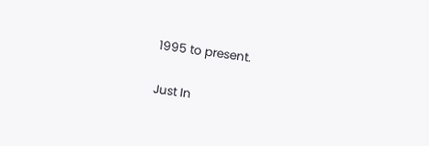1995 to present.

Just In